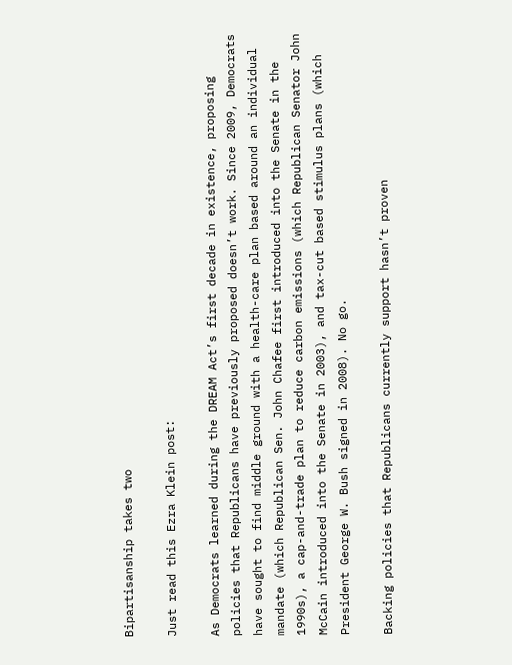Bipartisanship takes two

Just read this Ezra Klein post:

As Democrats learned during the DREAM Act’s first decade in existence, proposing policies that Republicans have previously proposed doesn’t work. Since 2009, Democrats have sought to find middle ground with a health-care plan based around an individual mandate (which Republican Sen. John Chafee first introduced into the Senate in the 1990s), a cap-and-trade plan to reduce carbon emissions (which Republican Senator John McCain introduced into the Senate in 2003), and tax-cut based stimulus plans (which President George W. Bush signed in 2008). No go.

Backing policies that Republicans currently support hasn’t proven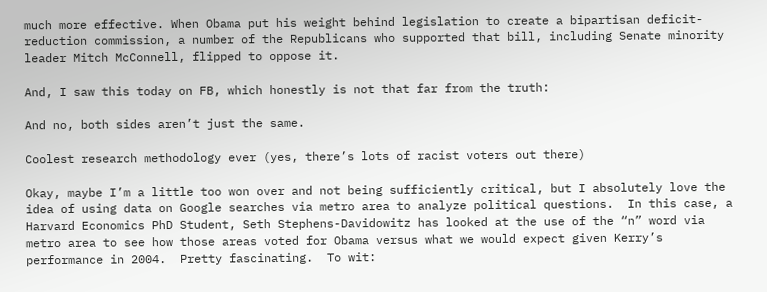much more effective. When Obama put his weight behind legislation to create a bipartisan deficit-reduction commission, a number of the Republicans who supported that bill, including Senate minority leader Mitch McConnell, flipped to oppose it.

And, I saw this today on FB, which honestly is not that far from the truth:

And no, both sides aren’t just the same.

Coolest research methodology ever (yes, there’s lots of racist voters out there)

Okay, maybe I’m a little too won over and not being sufficiently critical, but I absolutely love the idea of using data on Google searches via metro area to analyze political questions.  In this case, a Harvard Economics PhD Student, Seth Stephens-Davidowitz has looked at the use of the “n” word via metro area to see how those areas voted for Obama versus what we would expect given Kerry’s performance in 2004.  Pretty fascinating.  To wit: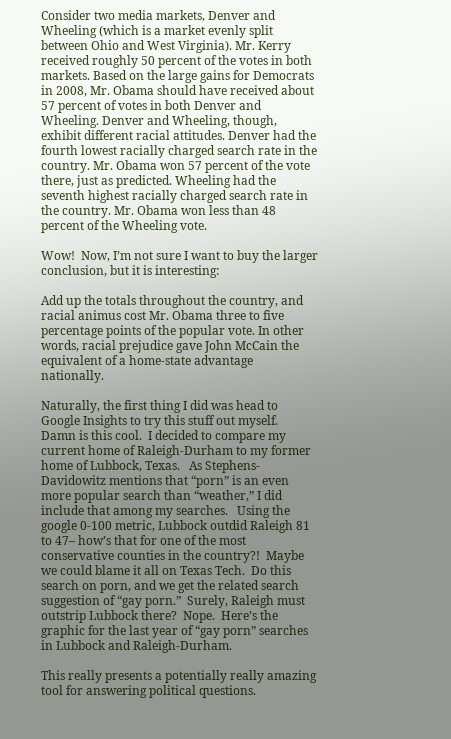Consider two media markets, Denver and Wheeling (which is a market evenly split between Ohio and West Virginia). Mr. Kerry received roughly 50 percent of the votes in both markets. Based on the large gains for Democrats in 2008, Mr. Obama should have received about 57 percent of votes in both Denver and Wheeling. Denver and Wheeling, though, exhibit different racial attitudes. Denver had the fourth lowest racially charged search rate in the country. Mr. Obama won 57 percent of the vote there, just as predicted. Wheeling had the seventh highest racially charged search rate in the country. Mr. Obama won less than 48 percent of the Wheeling vote.

Wow!  Now, I’m not sure I want to buy the larger conclusion, but it is interesting:

Add up the totals throughout the country, and racial animus cost Mr. Obama three to five percentage points of the popular vote. In other words, racial prejudice gave John McCain the equivalent of a home-state advantage nationally.

Naturally, the first thing I did was head to Google Insights to try this stuff out myself.  Damn is this cool.  I decided to compare my current home of Raleigh-Durham to my former home of Lubbock, Texas.   As Stephens-Davidowitz mentions that “porn” is an even more popular search than “weather,” I did include that among my searches.   Using the google 0-100 metric, Lubbock outdid Raleigh 81 to 47– how’s that for one of the most conservative counties in the country?!  Maybe we could blame it all on Texas Tech.  Do this search on porn, and we get the related search suggestion of “gay porn.”  Surely, Raleigh must outstrip Lubbock there?  Nope.  Here’s the graphic for the last year of “gay porn” searches in Lubbock and Raleigh-Durham.

This really presents a potentially really amazing tool for answering political questions.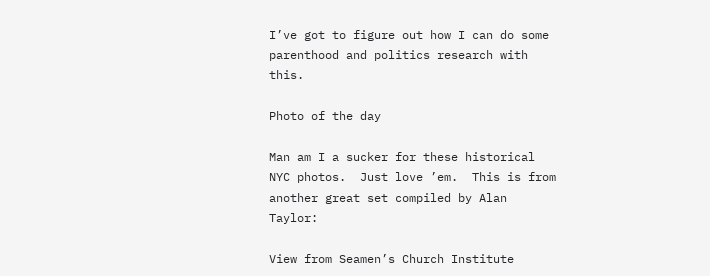I’ve got to figure out how I can do some parenthood and politics research with this.

Photo of the day

Man am I a sucker for these historical NYC photos.  Just love ’em.  This is from another great set compiled by Alan Taylor:

View from Seamen’s Church Institute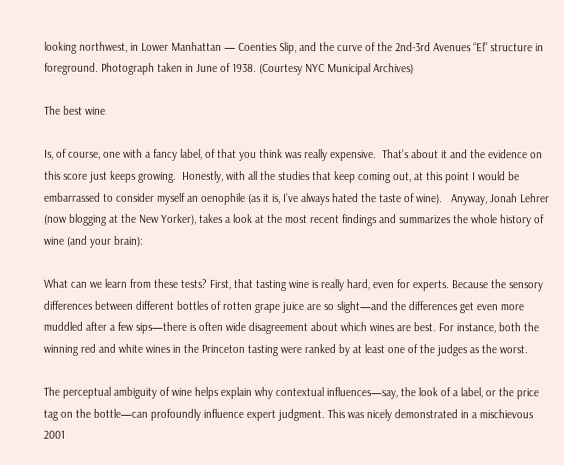looking northwest, in Lower Manhattan — Coenties Slip, and the curve of the 2nd-3rd Avenues “El” structure in foreground. Photograph taken in June of 1938. (Courtesy NYC Municipal Archives)

The best wine

Is, of course, one with a fancy label, of that you think was really expensive.  That’s about it and the evidence on this score just keeps growing.  Honestly, with all the studies that keep coming out, at this point I would be embarrassed to consider myself an oenophile (as it is, I’ve always hated the taste of wine).   Anyway, Jonah Lehrer (now blogging at the New Yorker), takes a look at the most recent findings and summarizes the whole history of wine (and your brain):

What can we learn from these tests? First, that tasting wine is really hard, even for experts. Because the sensory differences between different bottles of rotten grape juice are so slight—and the differences get even more muddled after a few sips—there is often wide disagreement about which wines are best. For instance, both the winning red and white wines in the Princeton tasting were ranked by at least one of the judges as the worst.

The perceptual ambiguity of wine helps explain why contextual influences—say, the look of a label, or the price tag on the bottle—can profoundly influence expert judgment. This was nicely demonstrated in a mischievous 2001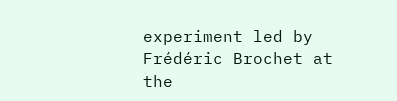experiment led by Frédéric Brochet at the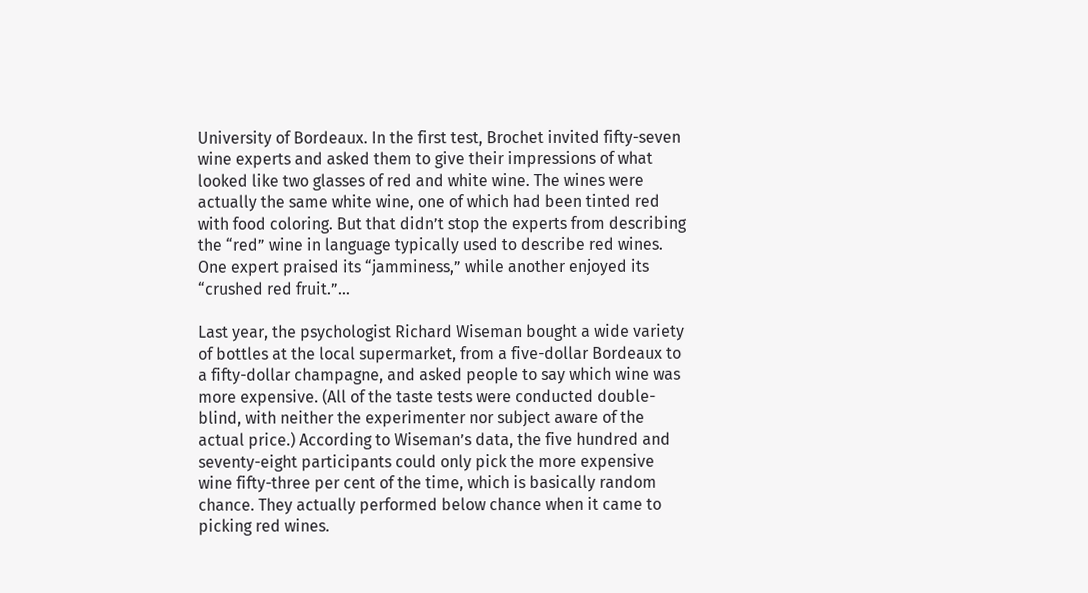University of Bordeaux. In the first test, Brochet invited fifty-seven wine experts and asked them to give their impressions of what looked like two glasses of red and white wine. The wines were actually the same white wine, one of which had been tinted red with food coloring. But that didn’t stop the experts from describing the “red” wine in language typically used to describe red wines. One expert praised its “jamminess,” while another enjoyed its “crushed red fruit.”…

Last year, the psychologist Richard Wiseman bought a wide variety of bottles at the local supermarket, from a five-dollar Bordeaux to a fifty-dollar champagne, and asked people to say which wine was more expensive. (All of the taste tests were conducted double-blind, with neither the experimenter nor subject aware of the actual price.) According to Wiseman’s data, the five hundred and seventy-eight participants could only pick the more expensive wine fifty-three per cent of the time, which is basically random chance. They actually performed below chance when it came to picking red wines.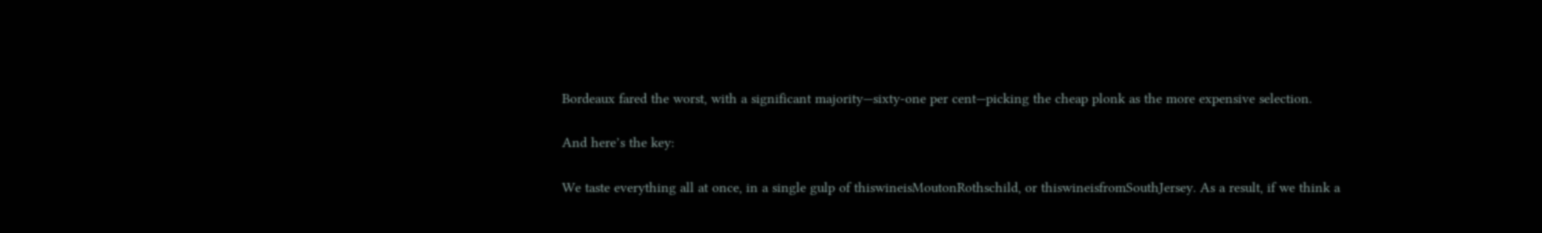Bordeaux fared the worst, with a significant majority—sixty-one per cent—picking the cheap plonk as the more expensive selection.

And here’s the key:

We taste everything all at once, in a single gulp of thiswineisMoutonRothschild, or thiswineisfromSouthJersey. As a result, if we think a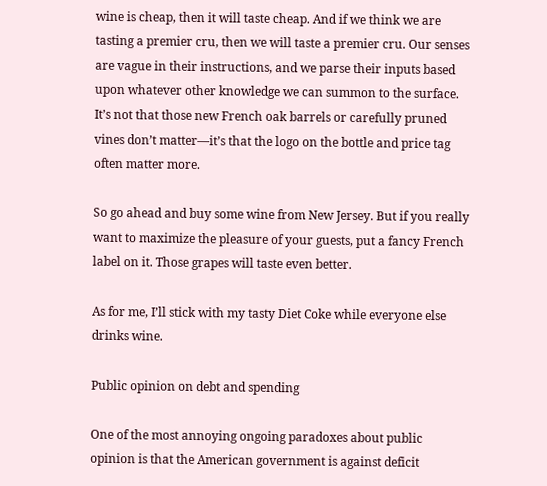wine is cheap, then it will taste cheap. And if we think we are tasting a premier cru, then we will taste a premier cru. Our senses are vague in their instructions, and we parse their inputs based upon whatever other knowledge we can summon to the surface. It’s not that those new French oak barrels or carefully pruned vines don’t matter—it’s that the logo on the bottle and price tag often matter more.

So go ahead and buy some wine from New Jersey. But if you really want to maximize the pleasure of your guests, put a fancy French label on it. Those grapes will taste even better.

As for me, I’ll stick with my tasty Diet Coke while everyone else drinks wine.

Public opinion on debt and spending

One of the most annoying ongoing paradoxes about public opinion is that the American government is against deficit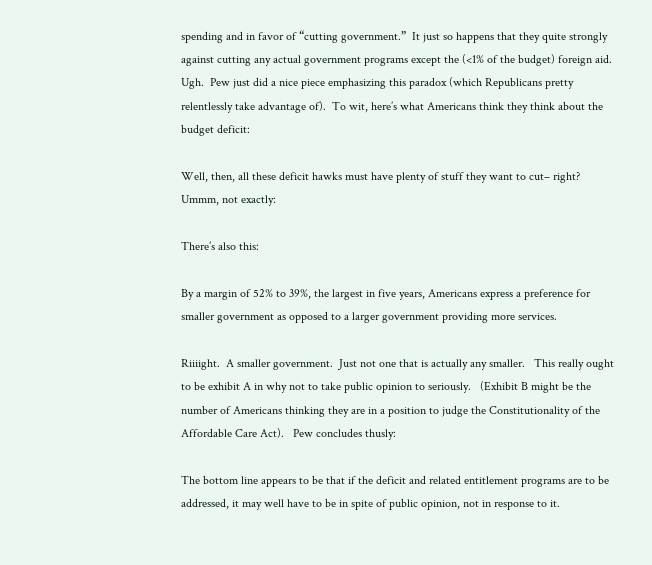spending and in favor of “cutting government.”  It just so happens that they quite strongly against cutting any actual government programs except the (<1% of the budget) foreign aid.  Ugh.  Pew just did a nice piece emphasizing this paradox (which Republicans pretty relentlessly take advantage of).  To wit, here’s what Americans think they think about the budget deficit:

Well, then, all these deficit hawks must have plenty of stuff they want to cut– right?  Ummm, not exactly:

There’s also this:

By a margin of 52% to 39%, the largest in five years, Americans express a preference for smaller government as opposed to a larger government providing more services.

Riiiight.  A smaller government.  Just not one that is actually any smaller.   This really ought to be exhibit A in why not to take public opinion to seriously.   (Exhibit B might be the number of Americans thinking they are in a position to judge the Constitutionality of the Affordable Care Act).   Pew concludes thusly:

The bottom line appears to be that if the deficit and related entitlement programs are to be addressed, it may well have to be in spite of public opinion, not in response to it.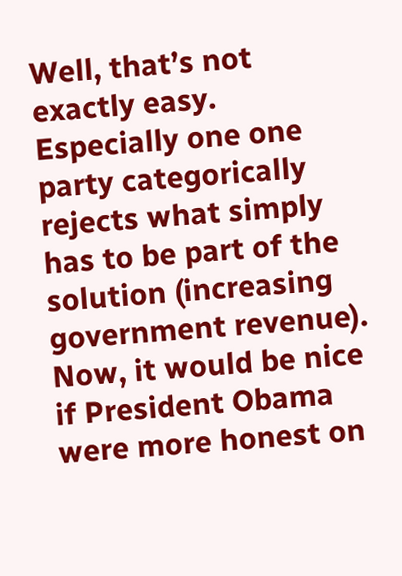Well, that’s not exactly easy.  Especially one one party categorically rejects what simply has to be part of the solution (increasing government revenue).  Now, it would be nice if President Obama were more honest on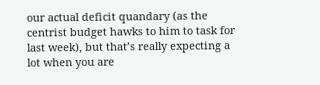our actual deficit quandary (as the centrist budget hawks to him to task for last week), but that’s really expecting a lot when you are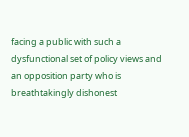facing a public with such a dysfunctional set of policy views and an opposition party who is breathtakingly dishonest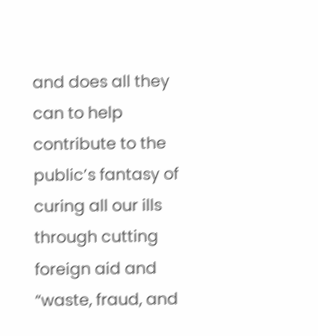and does all they can to help contribute to the public’s fantasy of curing all our ills through cutting foreign aid and “waste, fraud, and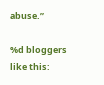abuse.”

%d bloggers like this: